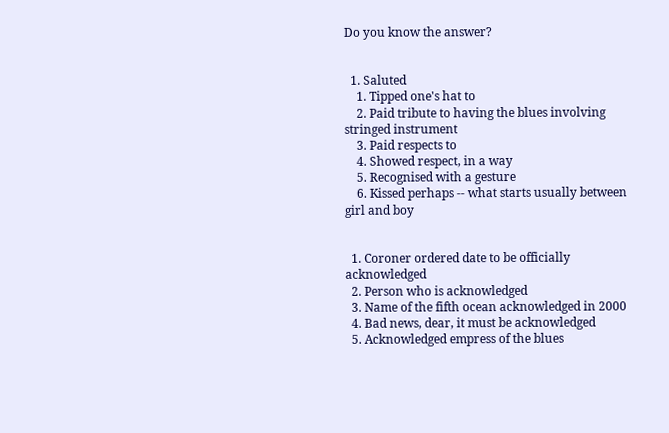Do you know the answer?


  1. Saluted
    1. Tipped one's hat to
    2. Paid tribute to having the blues involving stringed instrument
    3. Paid respects to
    4. Showed respect, in a way
    5. Recognised with a gesture
    6. Kissed perhaps -- what starts usually between girl and boy


  1. Coroner ordered date to be officially acknowledged
  2. Person who is acknowledged
  3. Name of the fifth ocean acknowledged in 2000
  4. Bad news, dear, it must be acknowledged
  5. Acknowledged empress of the blues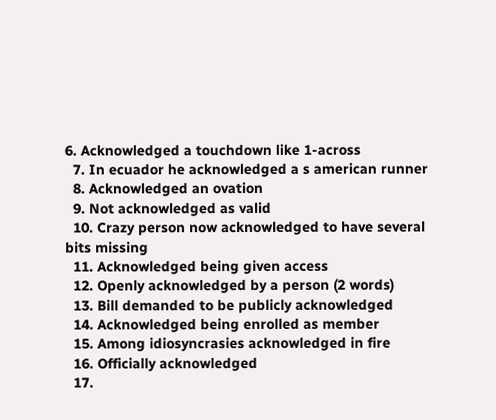6. Acknowledged a touchdown like 1-across
  7. In ecuador he acknowledged a s american runner
  8. Acknowledged an ovation
  9. Not acknowledged as valid
  10. Crazy person now acknowledged to have several bits missing
  11. Acknowledged being given access
  12. Openly acknowledged by a person (2 words)
  13. Bill demanded to be publicly acknowledged
  14. Acknowledged being enrolled as member
  15. Among idiosyncrasies acknowledged in fire
  16. Officially acknowledged
  17.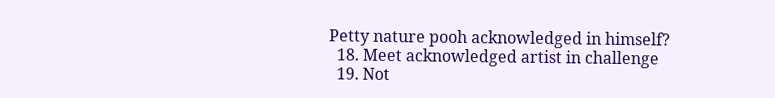Petty nature pooh acknowledged in himself?
  18. Meet acknowledged artist in challenge
  19. Not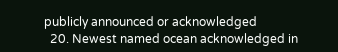publicly announced or acknowledged
  20. Newest named ocean acknowledged in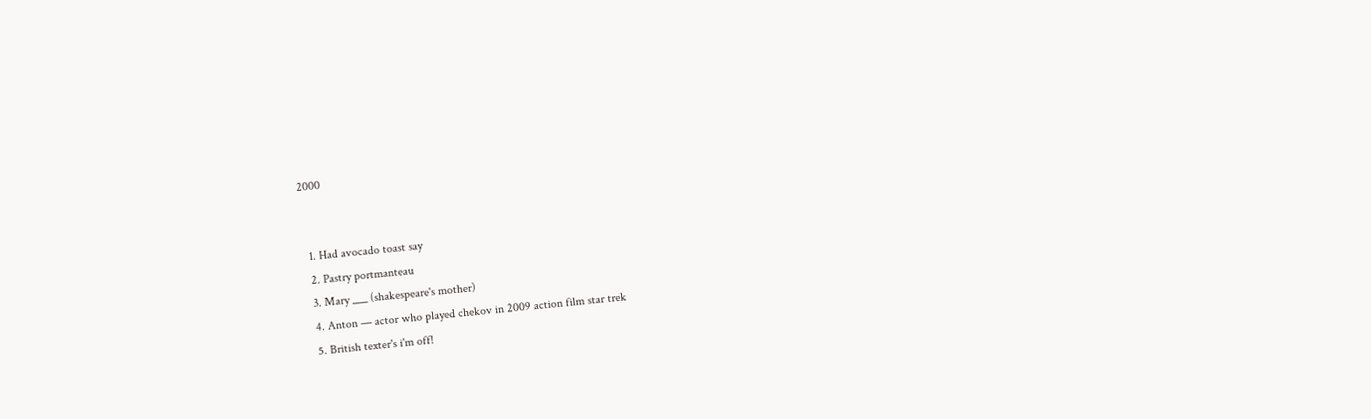2000


  1. Had avocado toast say
  2. Pastry portmanteau
  3. Mary ___ (shakespeare's mother)
  4. Anton — actor who played chekov in 2009 action film star trek
  5. British texter's i'm off!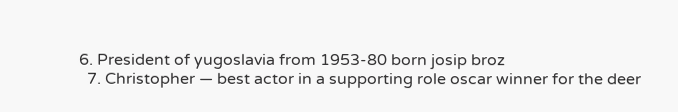6. President of yugoslavia from 1953-80 born josip broz
  7. Christopher — best actor in a supporting role oscar winner for the deer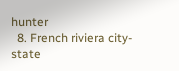hunter
  8. French riviera city-state